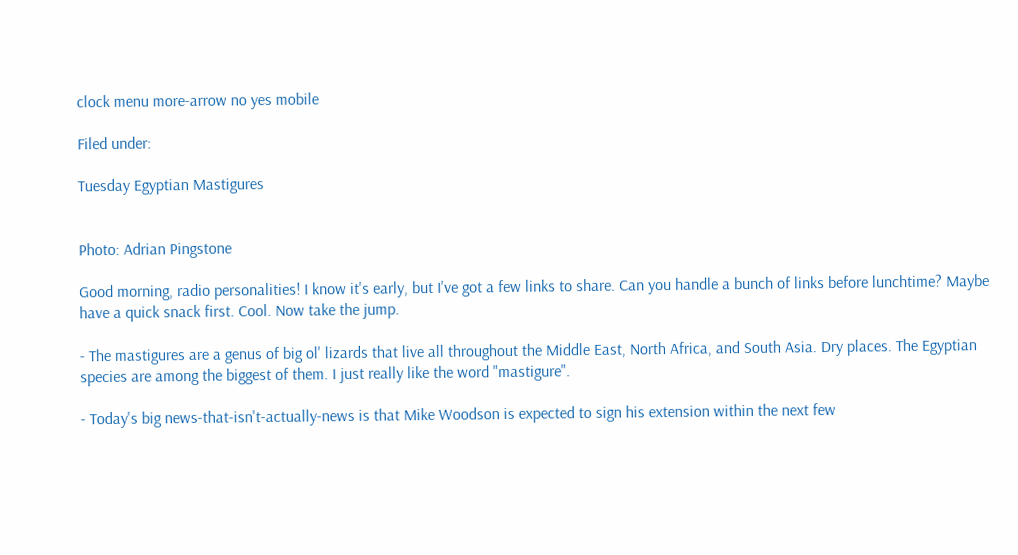clock menu more-arrow no yes mobile

Filed under:

Tuesday Egyptian Mastigures


Photo: Adrian Pingstone

Good morning, radio personalities! I know it's early, but I've got a few links to share. Can you handle a bunch of links before lunchtime? Maybe have a quick snack first. Cool. Now take the jump.

- The mastigures are a genus of big ol' lizards that live all throughout the Middle East, North Africa, and South Asia. Dry places. The Egyptian species are among the biggest of them. I just really like the word "mastigure".

- Today's big news-that-isn't-actually-news is that Mike Woodson is expected to sign his extension within the next few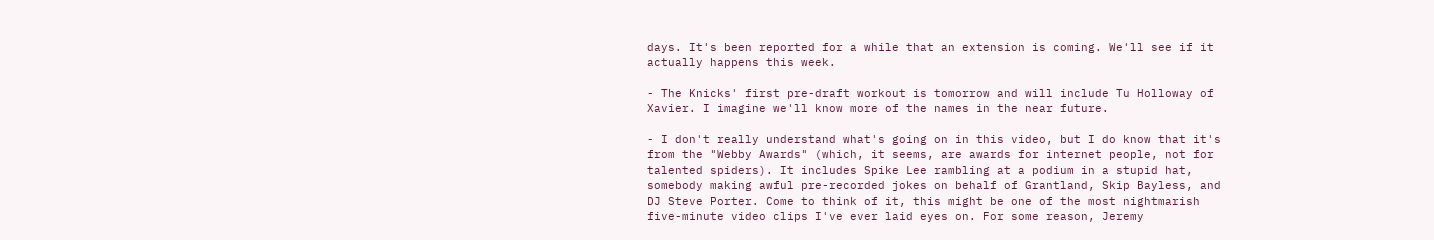days. It's been reported for a while that an extension is coming. We'll see if it actually happens this week.

- The Knicks' first pre-draft workout is tomorrow and will include Tu Holloway of Xavier. I imagine we'll know more of the names in the near future.

- I don't really understand what's going on in this video, but I do know that it's from the "Webby Awards" (which, it seems, are awards for internet people, not for talented spiders). It includes Spike Lee rambling at a podium in a stupid hat, somebody making awful pre-recorded jokes on behalf of Grantland, Skip Bayless, and DJ Steve Porter. Come to think of it, this might be one of the most nightmarish five-minute video clips I've ever laid eyes on. For some reason, Jeremy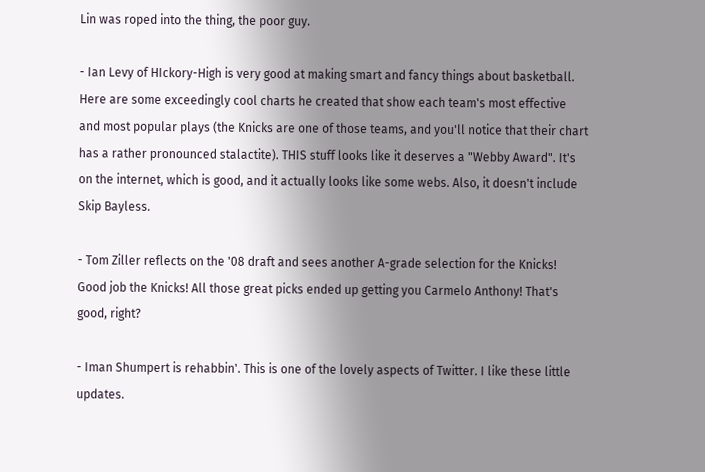Lin was roped into the thing, the poor guy.

- Ian Levy of HIckory-High is very good at making smart and fancy things about basketball. Here are some exceedingly cool charts he created that show each team's most effective and most popular plays (the Knicks are one of those teams, and you'll notice that their chart has a rather pronounced stalactite). THIS stuff looks like it deserves a "Webby Award". It's on the internet, which is good, and it actually looks like some webs. Also, it doesn't include Skip Bayless.

- Tom Ziller reflects on the '08 draft and sees another A-grade selection for the Knicks! Good job the Knicks! All those great picks ended up getting you Carmelo Anthony! That's good, right?

- Iman Shumpert is rehabbin'. This is one of the lovely aspects of Twitter. I like these little updates.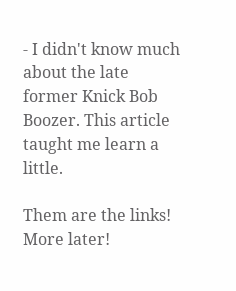- I didn't know much about the late former Knick Bob Boozer. This article taught me learn a little.

Them are the links! More later!